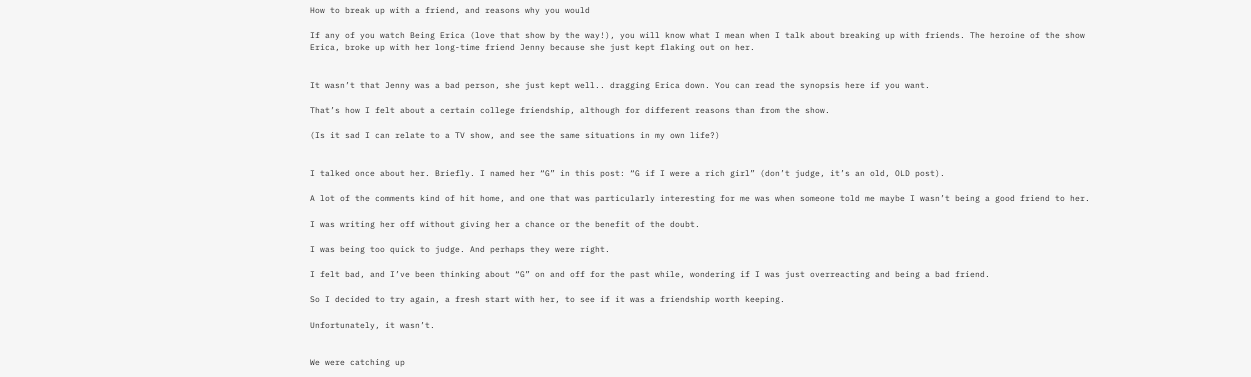How to break up with a friend, and reasons why you would

If any of you watch Being Erica (love that show by the way!), you will know what I mean when I talk about breaking up with friends. The heroine of the show Erica, broke up with her long-time friend Jenny because she just kept flaking out on her.


It wasn’t that Jenny was a bad person, she just kept well.. dragging Erica down. You can read the synopsis here if you want.

That’s how I felt about a certain college friendship, although for different reasons than from the show.

(Is it sad I can relate to a TV show, and see the same situations in my own life?)


I talked once about her. Briefly. I named her “G” in this post: “G if I were a rich girl” (don’t judge, it’s an old, OLD post).

A lot of the comments kind of hit home, and one that was particularly interesting for me was when someone told me maybe I wasn’t being a good friend to her.

I was writing her off without giving her a chance or the benefit of the doubt.

I was being too quick to judge. And perhaps they were right.

I felt bad, and I’ve been thinking about “G” on and off for the past while, wondering if I was just overreacting and being a bad friend.

So I decided to try again, a fresh start with her, to see if it was a friendship worth keeping.

Unfortunately, it wasn’t.


We were catching up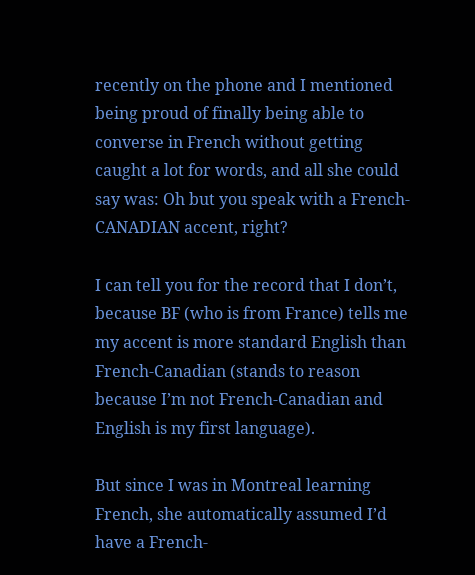recently on the phone and I mentioned being proud of finally being able to converse in French without getting caught a lot for words, and all she could say was: Oh but you speak with a French-CANADIAN accent, right?

I can tell you for the record that I don’t, because BF (who is from France) tells me my accent is more standard English than French-Canadian (stands to reason because I’m not French-Canadian and English is my first language).

But since I was in Montreal learning French, she automatically assumed I’d have a French-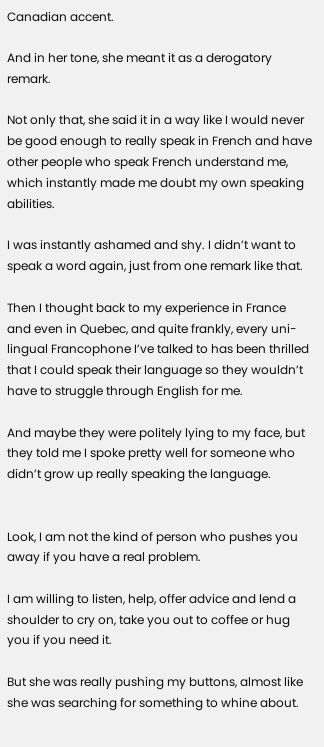Canadian accent.

And in her tone, she meant it as a derogatory remark.

Not only that, she said it in a way like I would never be good enough to really speak in French and have other people who speak French understand me, which instantly made me doubt my own speaking abilities.

I was instantly ashamed and shy. I didn’t want to speak a word again, just from one remark like that.

Then I thought back to my experience in France and even in Quebec, and quite frankly, every uni-lingual Francophone I’ve talked to has been thrilled that I could speak their language so they wouldn’t have to struggle through English for me.

And maybe they were politely lying to my face, but they told me I spoke pretty well for someone who didn’t grow up really speaking the language.


Look, I am not the kind of person who pushes you away if you have a real problem.

I am willing to listen, help, offer advice and lend a shoulder to cry on, take you out to coffee or hug you if you need it.

But she was really pushing my buttons, almost like she was searching for something to whine about.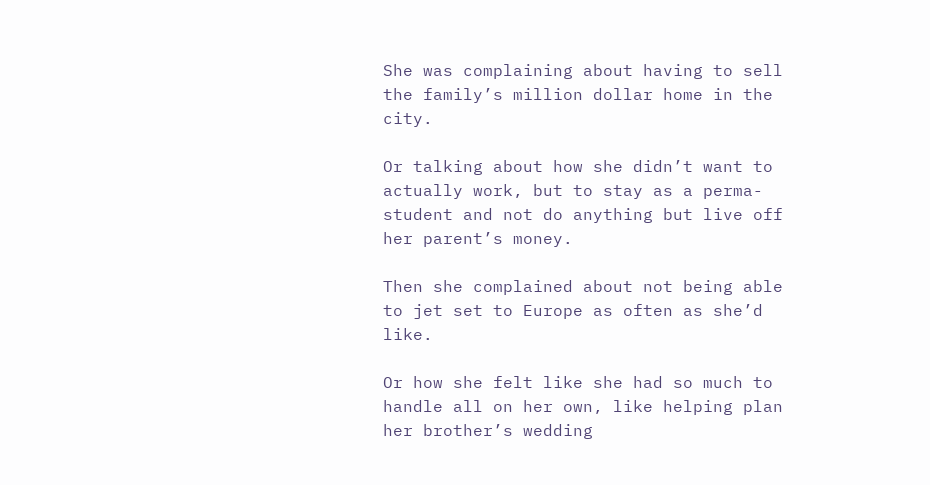She was complaining about having to sell the family’s million dollar home in the city.

Or talking about how she didn’t want to actually work, but to stay as a perma-student and not do anything but live off her parent’s money.

Then she complained about not being able to jet set to Europe as often as she’d like.

Or how she felt like she had so much to handle all on her own, like helping plan her brother’s wedding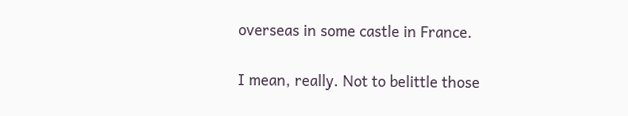overseas in some castle in France.

I mean, really. Not to belittle those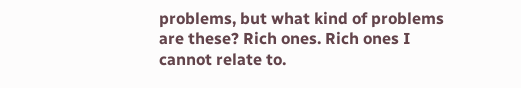problems, but what kind of problems are these? Rich ones. Rich ones I cannot relate to.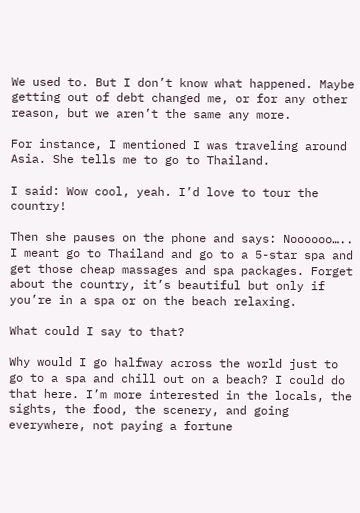We used to. But I don’t know what happened. Maybe getting out of debt changed me, or for any other reason, but we aren’t the same any more.

For instance, I mentioned I was traveling around Asia. She tells me to go to Thailand.

I said: Wow cool, yeah. I’d love to tour the country!

Then she pauses on the phone and says: Noooooo….. I meant go to Thailand and go to a 5-star spa and get those cheap massages and spa packages. Forget about the country, it’s beautiful but only if you’re in a spa or on the beach relaxing.

What could I say to that?

Why would I go halfway across the world just to go to a spa and chill out on a beach? I could do that here. I’m more interested in the locals, the sights, the food, the scenery, and going everywhere, not paying a fortune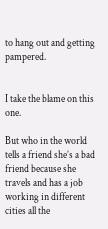to hang out and getting pampered.


I take the blame on this one.

But who in the world tells a friend she’s a bad friend because she travels and has a job working in different cities all the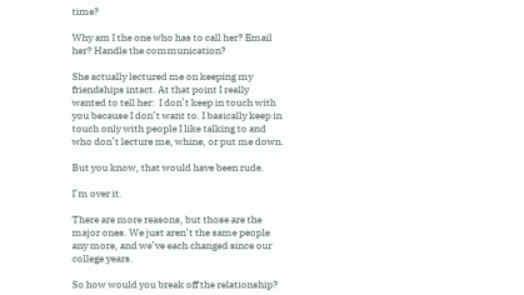time?

Why am I the one who has to call her? Email her? Handle the communication?

She actually lectured me on keeping my friendships intact. At that point I really wanted to tell her:  I don’t keep in touch with you because I don’t want to. I basically keep in touch only with people I like talking to and who don’t lecture me, whine, or put me down.

But you know, that would have been rude.

I’m over it.

There are more reasons, but those are the major ones. We just aren’t the same people any more, and we’ve each changed since our college years.

So how would you break off the relationship?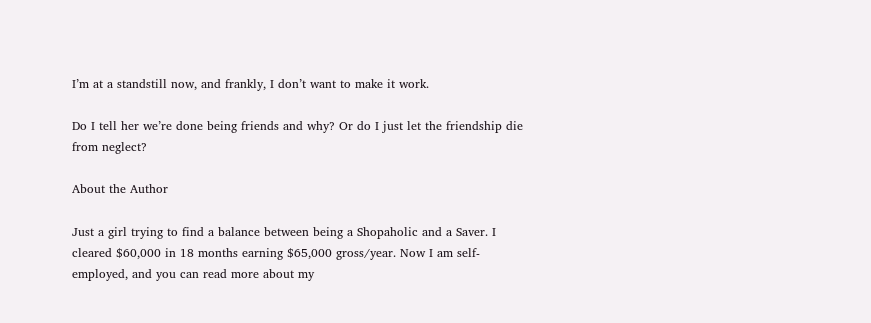I’m at a standstill now, and frankly, I don’t want to make it work.

Do I tell her we’re done being friends and why? Or do I just let the friendship die from neglect?

About the Author

Just a girl trying to find a balance between being a Shopaholic and a Saver. I cleared $60,000 in 18 months earning $65,000 gross/year. Now I am self-employed, and you can read more about my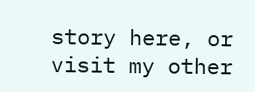story here, or visit my other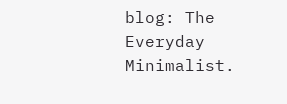blog: The Everyday Minimalist.